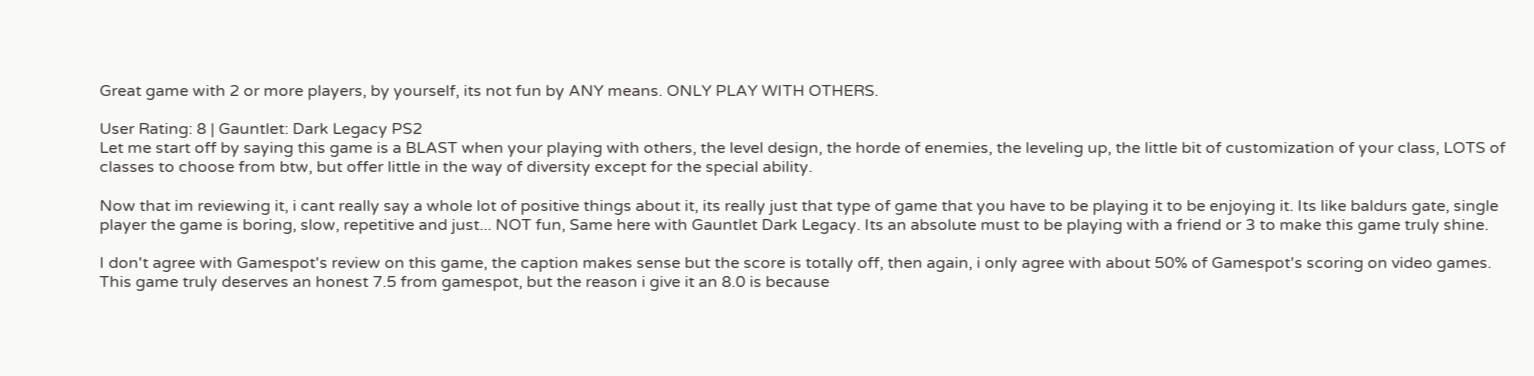Great game with 2 or more players, by yourself, its not fun by ANY means. ONLY PLAY WITH OTHERS.

User Rating: 8 | Gauntlet: Dark Legacy PS2
Let me start off by saying this game is a BLAST when your playing with others, the level design, the horde of enemies, the leveling up, the little bit of customization of your class, LOTS of classes to choose from btw, but offer little in the way of diversity except for the special ability.

Now that im reviewing it, i cant really say a whole lot of positive things about it, its really just that type of game that you have to be playing it to be enjoying it. Its like baldurs gate, single player the game is boring, slow, repetitive and just... NOT fun, Same here with Gauntlet Dark Legacy. Its an absolute must to be playing with a friend or 3 to make this game truly shine.

I don't agree with Gamespot's review on this game, the caption makes sense but the score is totally off, then again, i only agree with about 50% of Gamespot's scoring on video games. This game truly deserves an honest 7.5 from gamespot, but the reason i give it an 8.0 is because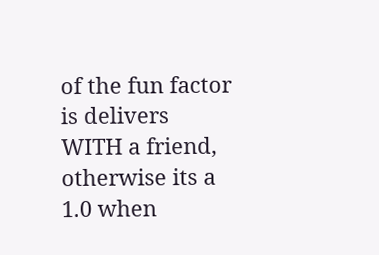of the fun factor is delivers WITH a friend, otherwise its a 1.0 when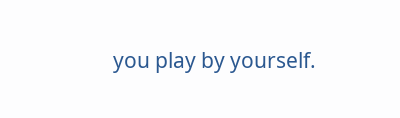you play by yourself.